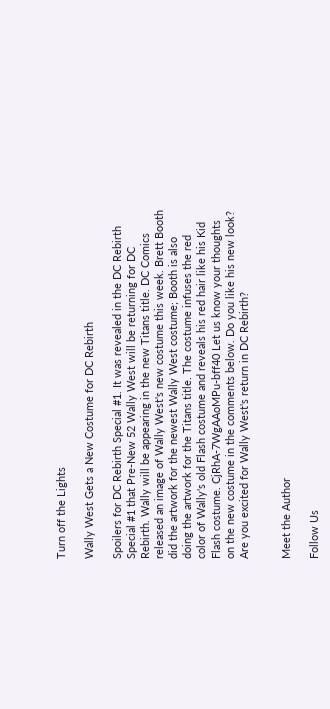Turn off the Lights

Wally West Gets a New Costume for DC Rebirth

Spoilers for DC Rebirth Special #1. It was revealed in the DC Rebirth Special #1 that Pre-New 52 Wally West will be returning for DC Rebirth. Wally will be appearing in the new Titans title. DC Comics released an image of Wally West's new costume this week. Brett Booth did the artwork for the newest Wally West costume; Booth is also doing the artwork for the Titans title. The costume infuses the red color of Wally's old Flash costume and reveals his red hair like his Kid Flash costume. CjRhA-7WgAAoMPu-bff40 Let us know your thoughts on the new costume in the comments below. Do you like his new look? Are you excited for Wally West's return in DC Rebirth?


Meet the Author

Follow Us